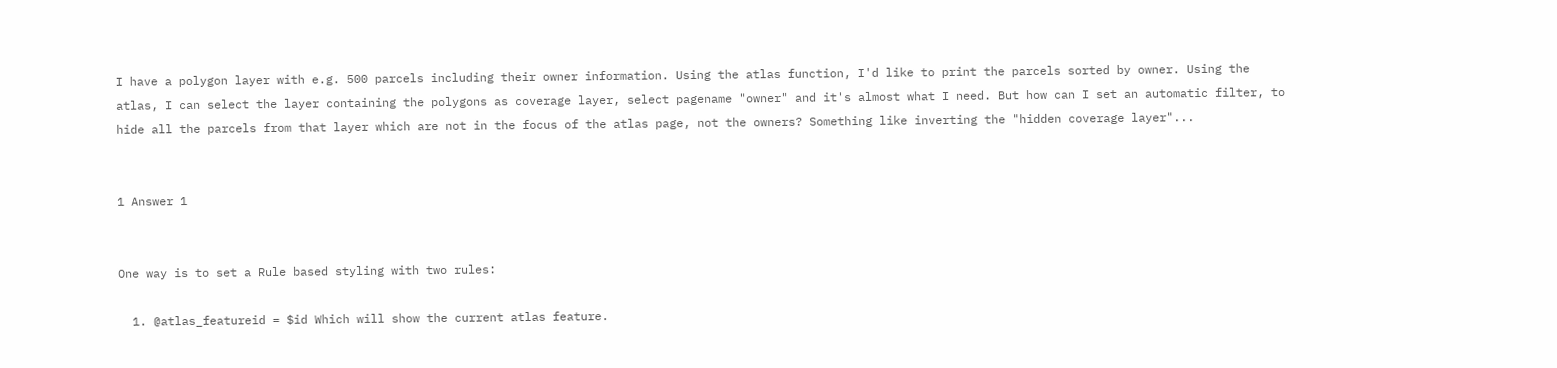I have a polygon layer with e.g. 500 parcels including their owner information. Using the atlas function, I'd like to print the parcels sorted by owner. Using the atlas, I can select the layer containing the polygons as coverage layer, select pagename "owner" and it's almost what I need. But how can I set an automatic filter, to hide all the parcels from that layer which are not in the focus of the atlas page, not the owners? Something like inverting the "hidden coverage layer"...


1 Answer 1


One way is to set a Rule based styling with two rules:

  1. @atlas_featureid = $id Which will show the current atlas feature.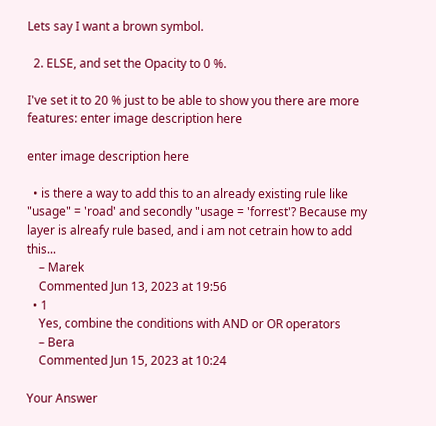Lets say I want a brown symbol.

  2. ELSE, and set the Opacity to 0 %.

I've set it to 20 % just to be able to show you there are more features: enter image description here

enter image description here

  • is there a way to add this to an already existing rule like "usage" = 'road' and secondly "usage = 'forrest'? Because my layer is alreafy rule based, and i am not cetrain how to add this...
    – Marek
    Commented Jun 13, 2023 at 19:56
  • 1
    Yes, combine the conditions with AND or OR operators
    – Bera
    Commented Jun 15, 2023 at 10:24

Your Answer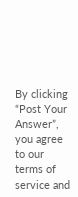By clicking “Post Your Answer”, you agree to our terms of service and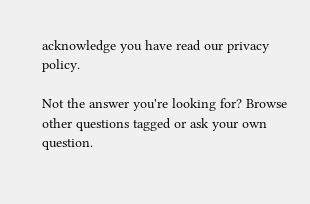acknowledge you have read our privacy policy.

Not the answer you're looking for? Browse other questions tagged or ask your own question.